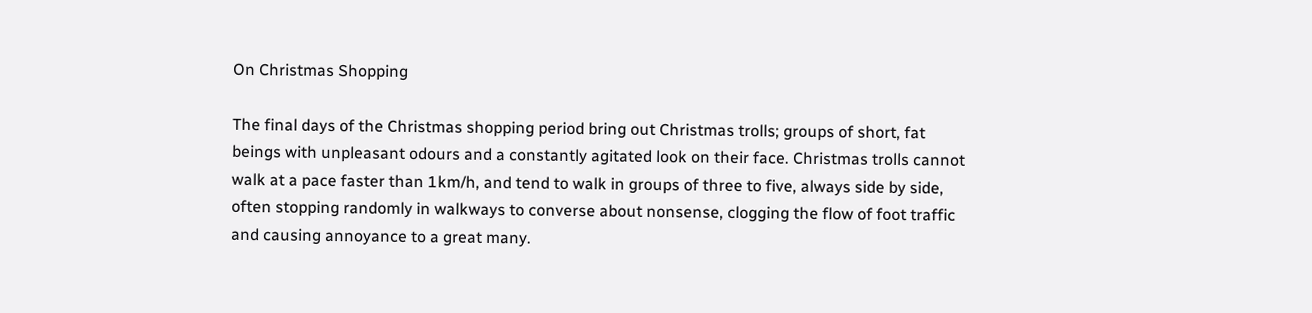On Christmas Shopping

The final days of the Christmas shopping period bring out Christmas trolls; groups of short, fat beings with unpleasant odours and a constantly agitated look on their face. Christmas trolls cannot walk at a pace faster than 1km/h, and tend to walk in groups of three to five, always side by side, often stopping randomly in walkways to converse about nonsense, clogging the flow of foot traffic and causing annoyance to a great many.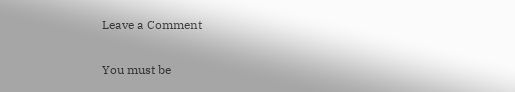Leave a Comment

You must be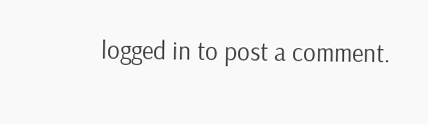logged in to post a comment.